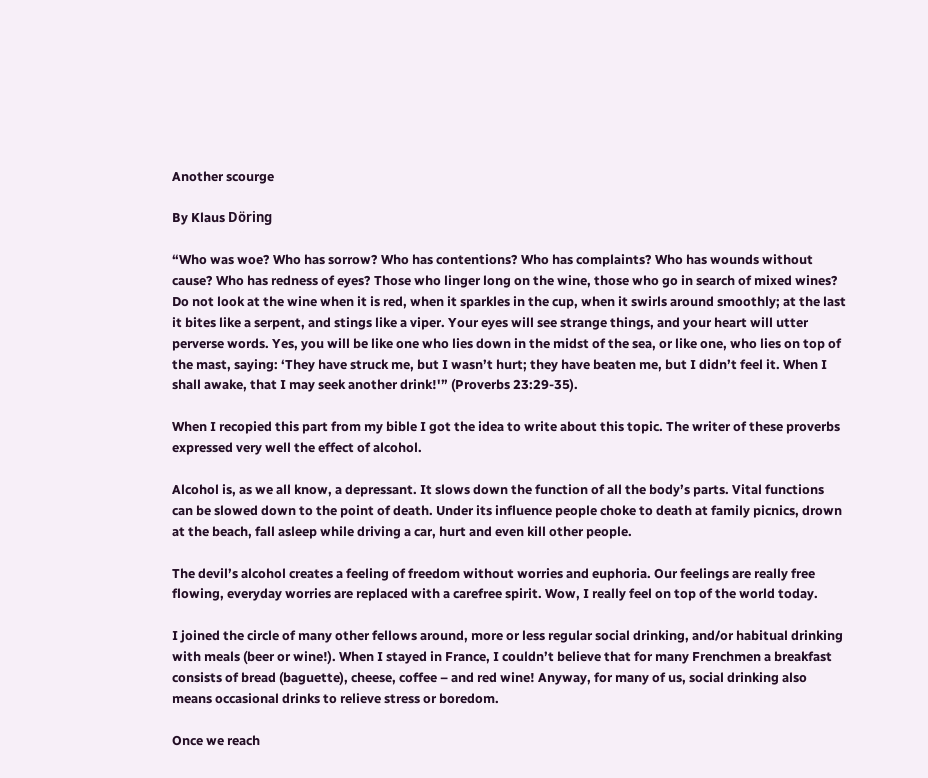Another scourge

By Klaus Döring

“Who was woe? Who has sorrow? Who has contentions? Who has complaints? Who has wounds without cause? Who has redness of eyes? Those who linger long on the wine, those who go in search of mixed wines? Do not look at the wine when it is red, when it sparkles in the cup, when it swirls around smoothly; at the last it bites like a serpent, and stings like a viper. Your eyes will see strange things, and your heart will utter perverse words. Yes, you will be like one who lies down in the midst of the sea, or like one, who lies on top of  the mast, saying: ‘They have struck me, but I wasn’t hurt; they have beaten me, but I didn’t feel it. When I shall awake, that I may seek another drink!'” (Proverbs 23:29-35).

When I recopied this part from my bible I got the idea to write about this topic. The writer of these proverbs expressed very well the effect of alcohol.

Alcohol is, as we all know, a depressant. It slows down the function of all the body’s parts. Vital functions can be slowed down to the point of death. Under its influence people choke to death at family picnics, drown at the beach, fall asleep while driving a car, hurt and even kill other people.

The devil’s alcohol creates a feeling of freedom without worries and euphoria. Our feelings are really free flowing, everyday worries are replaced with a carefree spirit. Wow, I really feel on top of the world today.

I joined the circle of many other fellows around, more or less regular social drinking, and/or habitual drinking with meals (beer or wine!). When I stayed in France, I couldn’t believe that for many Frenchmen a breakfast consists of bread (baguette), cheese, coffee – and red wine! Anyway, for many of us, social drinking also means occasional drinks to relieve stress or boredom.

Once we reach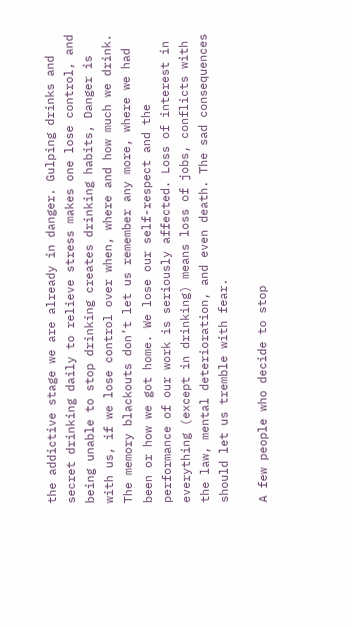the addictive stage we are already in danger. Gulping drinks and secret drinking daily to relieve stress makes one lose control, and being unable to stop drinking creates drinking habits, Danger is with us, if we lose control over when, where and how much we drink. The memory blackouts don’t let us remember any more, where we had been or how we got home. We lose our self-respect and the performance of our work is seriously affected. Loss of interest in everything (except in drinking) means loss of jobs, conflicts with the law, mental deterioration, and even death. The sad consequences should let us tremble with fear.

A few people who decide to stop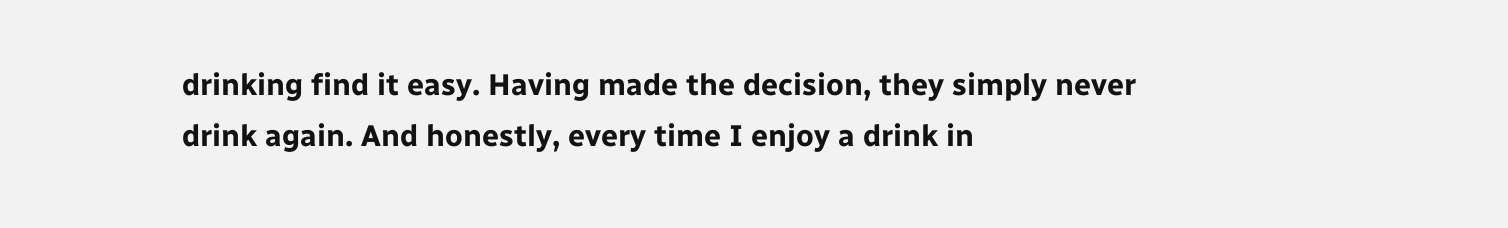drinking find it easy. Having made the decision, they simply never drink again. And honestly, every time I enjoy a drink in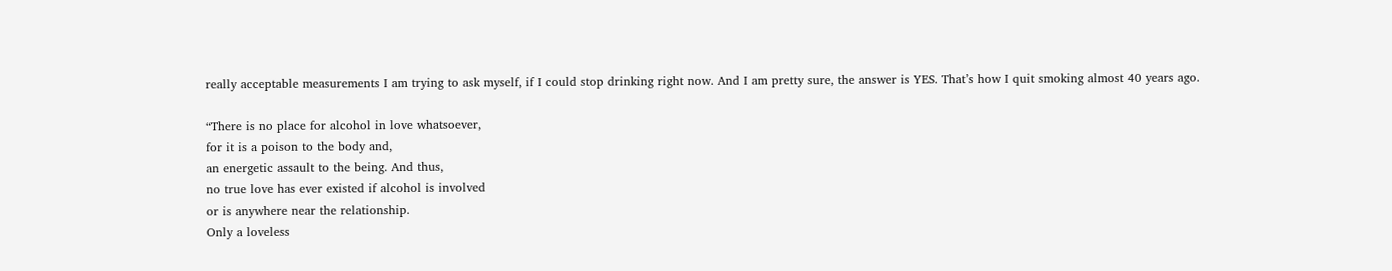really acceptable measurements I am trying to ask myself, if I could stop drinking right now. And I am pretty sure, the answer is YES. That’s how I quit smoking almost 40 years ago.

“There is no place for alcohol in love whatsoever,
for it is a poison to the body and,
an energetic assault to the being. And thus,
no true love has ever existed if alcohol is involved
or is anywhere near the relationship.
Only a loveless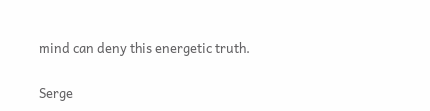mind can deny this energetic truth.

Serge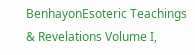BenhayonEsoteric Teachings & Revelations Volume I,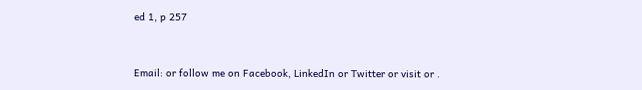ed 1, p 257



Email: or follow me on Facebook, LinkedIn or Twitter or visit or .